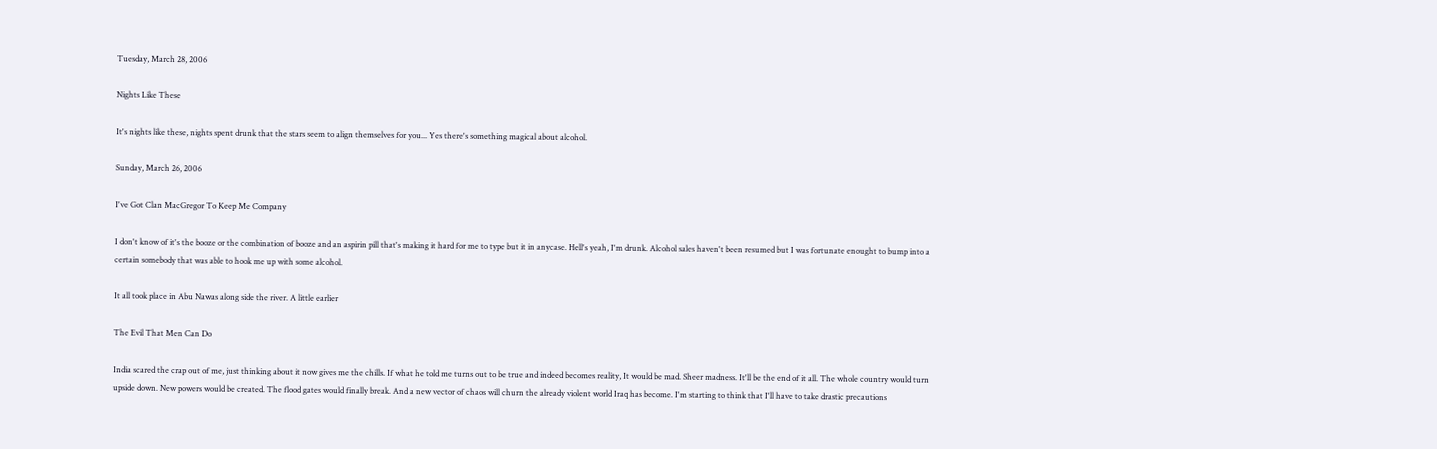Tuesday, March 28, 2006

Nights Like These

It's nights like these, nights spent drunk that the stars seem to align themselves for you... Yes there's something magical about alcohol.

Sunday, March 26, 2006

I've Got Clan MacGregor To Keep Me Company

I don't know of it's the booze or the combination of booze and an aspirin pill that's making it hard for me to type but it in anycase. Hell's yeah, I'm drunk. Alcohol sales haven't been resumed but I was fortunate enought to bump into a certain somebody that was able to hook me up with some alcohol.

It all took place in Abu Nawas along side the river. A little earlier

The Evil That Men Can Do

India scared the crap out of me, just thinking about it now gives me the chills. If what he told me turns out to be true and indeed becomes reality, It would be mad. Sheer madness. It'll be the end of it all. The whole country would turn upside down. New powers would be created. The flood gates would finally break. And a new vector of chaos will churn the already violent world Iraq has become. I'm starting to think that I'll have to take drastic precautions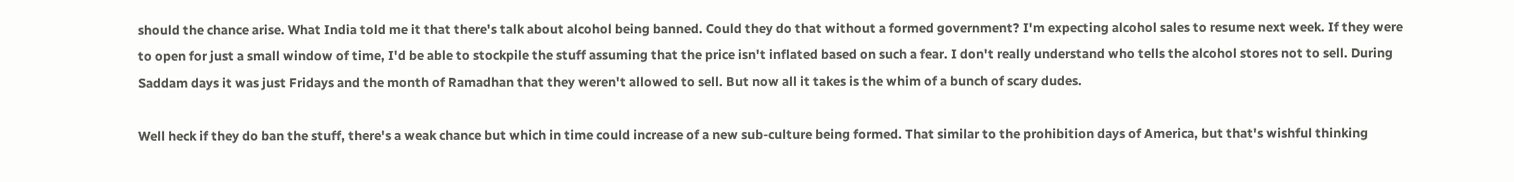should the chance arise. What India told me it that there's talk about alcohol being banned. Could they do that without a formed government? I'm expecting alcohol sales to resume next week. If they were to open for just a small window of time, I'd be able to stockpile the stuff assuming that the price isn't inflated based on such a fear. I don't really understand who tells the alcohol stores not to sell. During Saddam days it was just Fridays and the month of Ramadhan that they weren't allowed to sell. But now all it takes is the whim of a bunch of scary dudes.

Well heck if they do ban the stuff, there's a weak chance but which in time could increase of a new sub-culture being formed. That similar to the prohibition days of America, but that's wishful thinking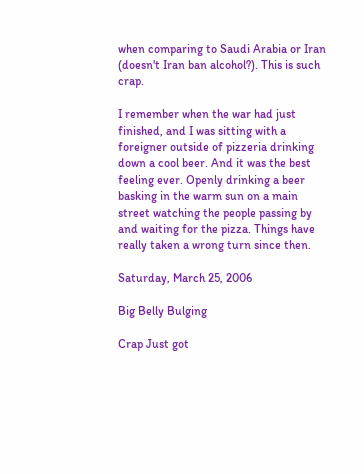when comparing to Saudi Arabia or Iran (doesn't Iran ban alcohol?). This is such crap.

I remember when the war had just finished, and I was sitting with a foreigner outside of pizzeria drinking down a cool beer. And it was the best feeling ever. Openly drinking a beer basking in the warm sun on a main street watching the people passing by and waiting for the pizza. Things have really taken a wrong turn since then.

Saturday, March 25, 2006

Big Belly Bulging

Crap Just got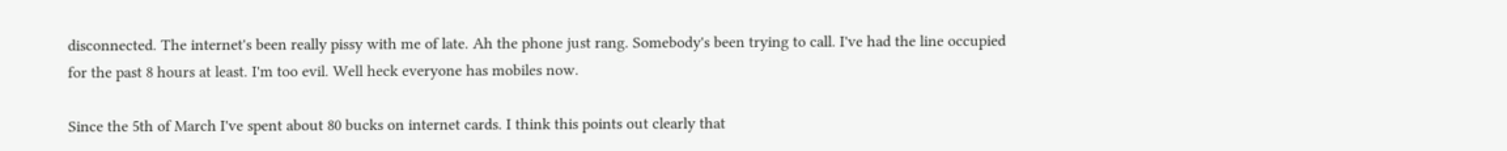disconnected. The internet's been really pissy with me of late. Ah the phone just rang. Somebody's been trying to call. I've had the line occupied for the past 8 hours at least. I'm too evil. Well heck everyone has mobiles now.

Since the 5th of March I've spent about 80 bucks on internet cards. I think this points out clearly that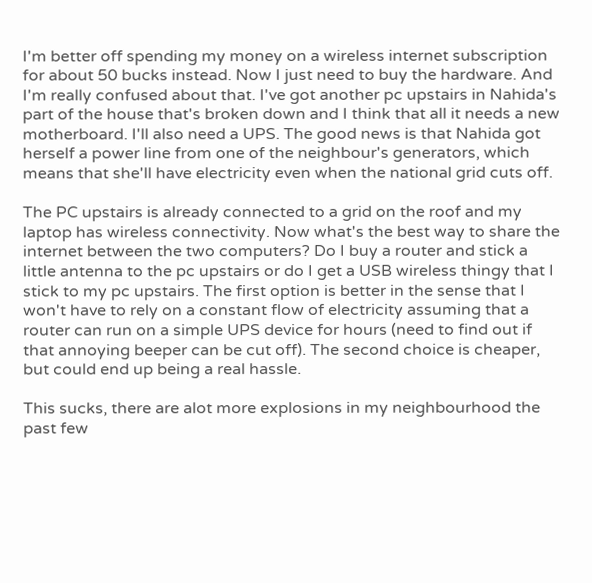I'm better off spending my money on a wireless internet subscription for about 50 bucks instead. Now I just need to buy the hardware. And I'm really confused about that. I've got another pc upstairs in Nahida's part of the house that's broken down and I think that all it needs a new motherboard. I'll also need a UPS. The good news is that Nahida got herself a power line from one of the neighbour's generators, which means that she'll have electricity even when the national grid cuts off.

The PC upstairs is already connected to a grid on the roof and my laptop has wireless connectivity. Now what's the best way to share the internet between the two computers? Do I buy a router and stick a little antenna to the pc upstairs or do I get a USB wireless thingy that I stick to my pc upstairs. The first option is better in the sense that I won't have to rely on a constant flow of electricity assuming that a router can run on a simple UPS device for hours (need to find out if that annoying beeper can be cut off). The second choice is cheaper, but could end up being a real hassle.

This sucks, there are alot more explosions in my neighbourhood the past few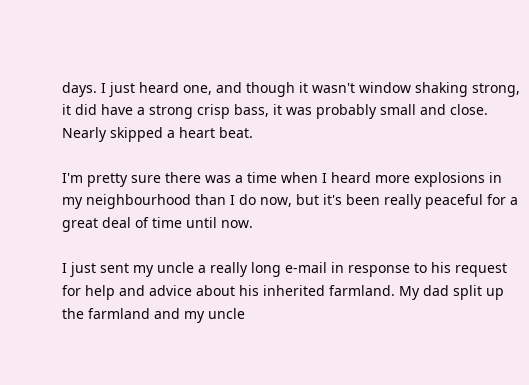days. I just heard one, and though it wasn't window shaking strong, it did have a strong crisp bass, it was probably small and close. Nearly skipped a heart beat.

I'm pretty sure there was a time when I heard more explosions in my neighbourhood than I do now, but it's been really peaceful for a great deal of time until now.

I just sent my uncle a really long e-mail in response to his request for help and advice about his inherited farmland. My dad split up the farmland and my uncle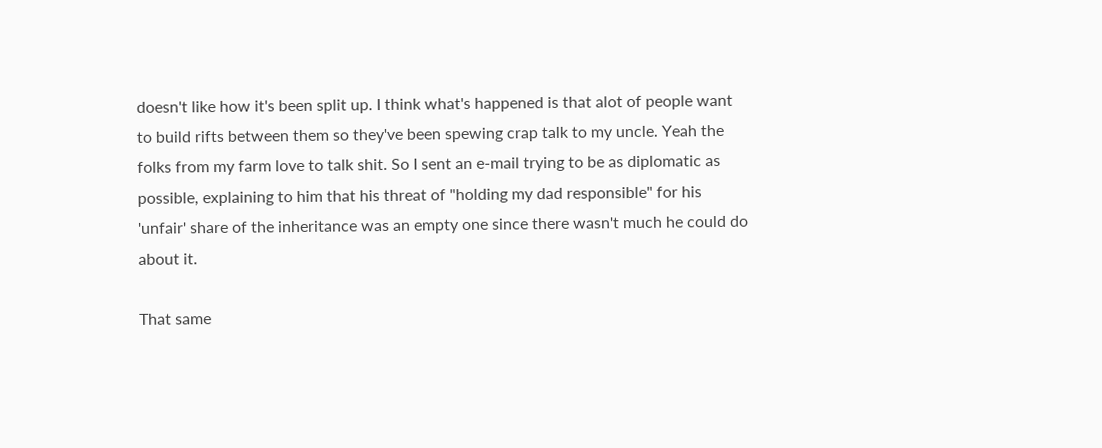doesn't like how it's been split up. I think what's happened is that alot of people want to build rifts between them so they've been spewing crap talk to my uncle. Yeah the folks from my farm love to talk shit. So I sent an e-mail trying to be as diplomatic as possible, explaining to him that his threat of "holding my dad responsible" for his 'unfair' share of the inheritance was an empty one since there wasn't much he could do about it.

That same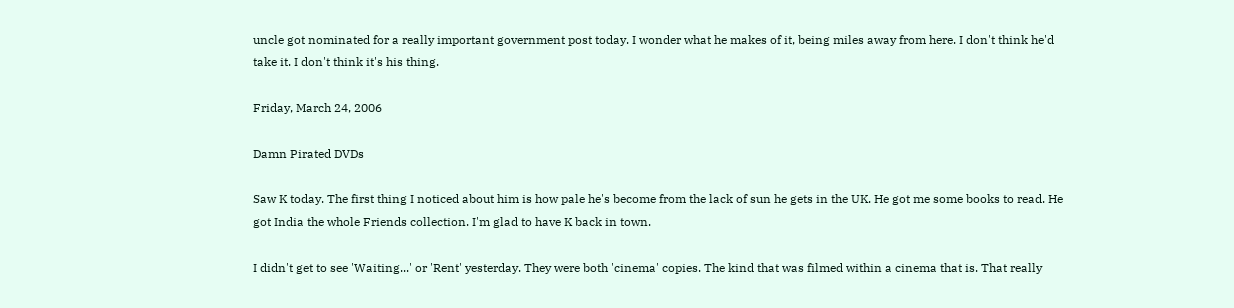uncle got nominated for a really important government post today. I wonder what he makes of it, being miles away from here. I don't think he'd take it. I don't think it's his thing.

Friday, March 24, 2006

Damn Pirated DVDs

Saw K today. The first thing I noticed about him is how pale he's become from the lack of sun he gets in the UK. He got me some books to read. He got India the whole Friends collection. I'm glad to have K back in town.

I didn't get to see 'Waiting...' or 'Rent' yesterday. They were both 'cinema' copies. The kind that was filmed within a cinema that is. That really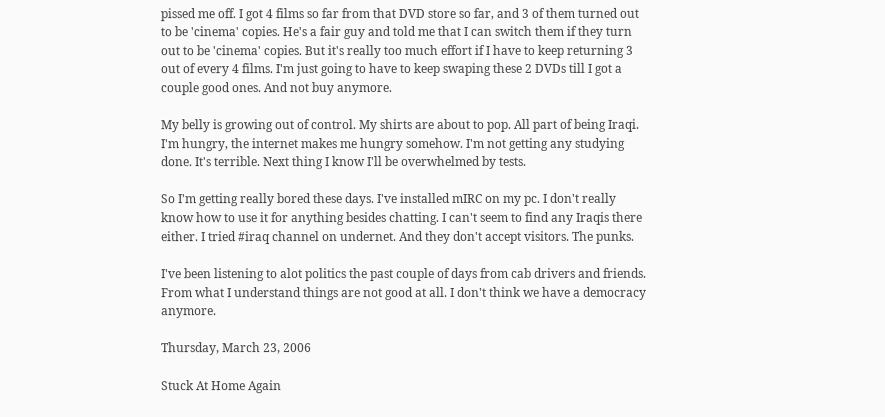pissed me off. I got 4 films so far from that DVD store so far, and 3 of them turned out to be 'cinema' copies. He's a fair guy and told me that I can switch them if they turn out to be 'cinema' copies. But it's really too much effort if I have to keep returning 3 out of every 4 films. I'm just going to have to keep swaping these 2 DVDs till I got a couple good ones. And not buy anymore.

My belly is growing out of control. My shirts are about to pop. All part of being Iraqi. I'm hungry, the internet makes me hungry somehow. I'm not getting any studying done. It's terrible. Next thing I know I'll be overwhelmed by tests.

So I'm getting really bored these days. I've installed mIRC on my pc. I don't really know how to use it for anything besides chatting. I can't seem to find any Iraqis there either. I tried #iraq channel on undernet. And they don't accept visitors. The punks.

I've been listening to alot politics the past couple of days from cab drivers and friends. From what I understand things are not good at all. I don't think we have a democracy anymore.

Thursday, March 23, 2006

Stuck At Home Again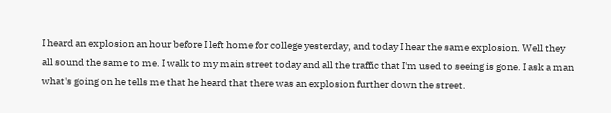I heard an explosion an hour before I left home for college yesterday, and today I hear the same explosion. Well they all sound the same to me. I walk to my main street today and all the traffic that I'm used to seeing is gone. I ask a man what's going on he tells me that he heard that there was an explosion further down the street.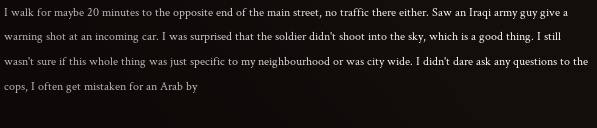I walk for maybe 20 minutes to the opposite end of the main street, no traffic there either. Saw an Iraqi army guy give a warning shot at an incoming car. I was surprised that the soldier didn't shoot into the sky, which is a good thing. I still wasn't sure if this whole thing was just specific to my neighbourhood or was city wide. I didn't dare ask any questions to the cops, I often get mistaken for an Arab by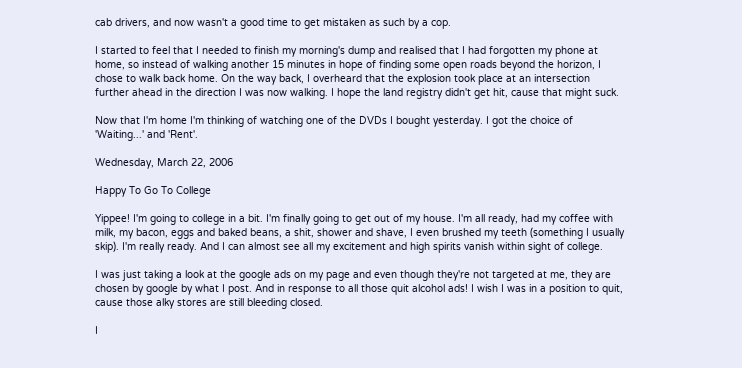cab drivers, and now wasn't a good time to get mistaken as such by a cop.

I started to feel that I needed to finish my morning's dump and realised that I had forgotten my phone at home, so instead of walking another 15 minutes in hope of finding some open roads beyond the horizon, I chose to walk back home. On the way back, I overheard that the explosion took place at an intersection further ahead in the direction I was now walking. I hope the land registry didn't get hit, cause that might suck.

Now that I'm home I'm thinking of watching one of the DVDs I bought yesterday. I got the choice of 'Waiting...' and 'Rent'.

Wednesday, March 22, 2006

Happy To Go To College

Yippee! I'm going to college in a bit. I'm finally going to get out of my house. I'm all ready, had my coffee with milk, my bacon, eggs and baked beans, a shit, shower and shave, I even brushed my teeth (something I usually skip). I'm really ready. And I can almost see all my excitement and high spirits vanish within sight of college.

I was just taking a look at the google ads on my page and even though they're not targeted at me, they are chosen by google by what I post. And in response to all those quit alcohol ads! I wish I was in a position to quit, cause those alky stores are still bleeding closed.

I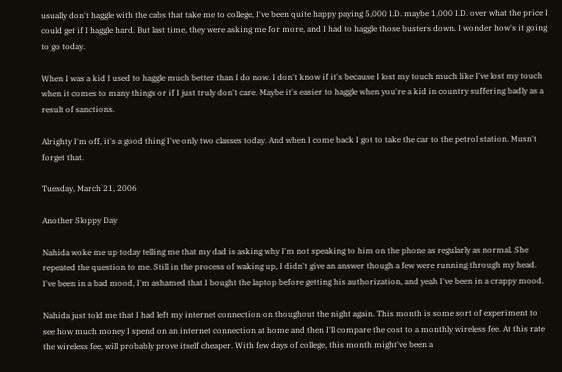usually don't haggle with the cabs that take me to college, I've been quite happy paying 5,000 I.D. maybe 1,000 I.D. over what the price I could get if I haggle hard. But last time, they were asking me for more, and I had to haggle those busters down. I wonder how's it going to go today.

When I was a kid I used to haggle much better than I do now. I don't know if it's because I lost my touch much like I've lost my touch when it comes to many things or if I just truly don't care. Maybe it's easier to haggle when you're a kid in country suffering badly as a result of sanctions.

Alrighty I'm off, it's a good thing I've only two classes today. And when I come back I got to take the car to the petrol station. Musn't forget that.

Tuesday, March 21, 2006

Another Sloppy Day

Nahida woke me up today telling me that my dad is asking why I'm not speaking to him on the phone as regularly as normal. She repeated the question to me. Still in the process of waking up, I didn't give an answer though a few were running through my head. I've been in a bad mood, I'm ashamed that I bought the laptop before getting his authorization, and yeah I've been in a crappy mood.

Nahida just told me that I had left my internet connection on thoughout the night again. This month is some sort of experiment to see how much money I spend on an internet connection at home and then I'll compare the cost to a monthly wireless fee. At this rate the wireless fee, will probably prove itself cheaper. With few days of college, this month might've been a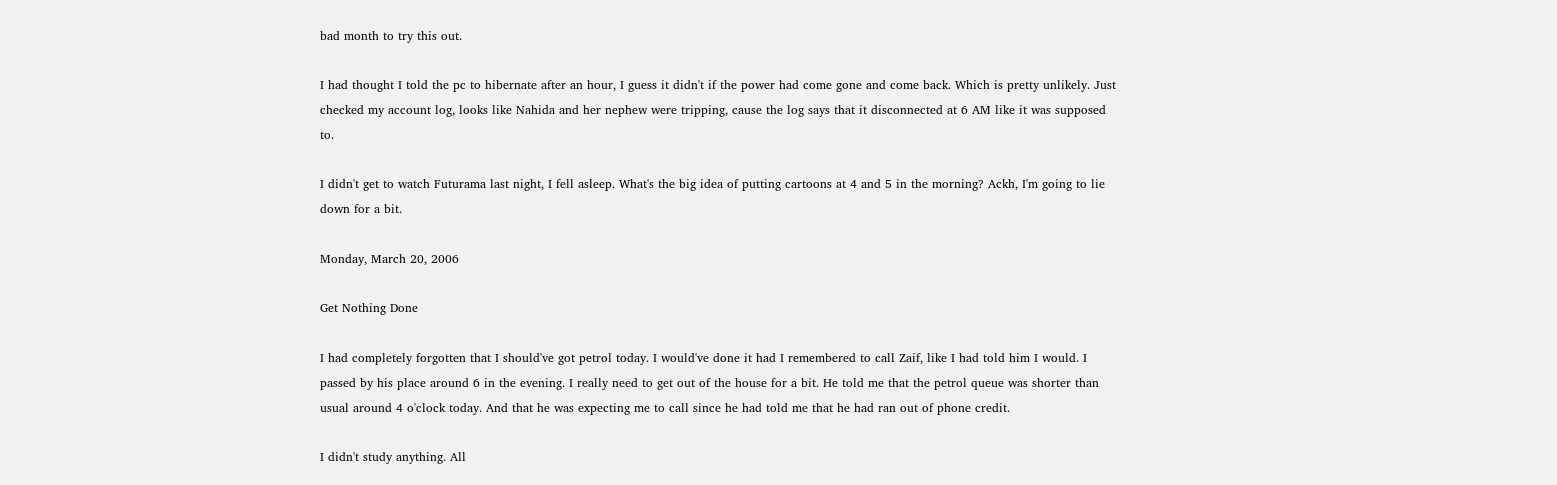bad month to try this out.

I had thought I told the pc to hibernate after an hour, I guess it didn't if the power had come gone and come back. Which is pretty unlikely. Just checked my account log, looks like Nahida and her nephew were tripping, cause the log says that it disconnected at 6 AM like it was supposed to.

I didn't get to watch Futurama last night, I fell asleep. What's the big idea of putting cartoons at 4 and 5 in the morning? Ackh, I'm going to lie down for a bit.

Monday, March 20, 2006

Get Nothing Done

I had completely forgotten that I should've got petrol today. I would've done it had I remembered to call Zaif, like I had told him I would. I passed by his place around 6 in the evening. I really need to get out of the house for a bit. He told me that the petrol queue was shorter than usual around 4 o'clock today. And that he was expecting me to call since he had told me that he had ran out of phone credit.

I didn't study anything. All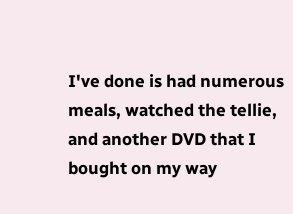I've done is had numerous meals, watched the tellie, and another DVD that I bought on my way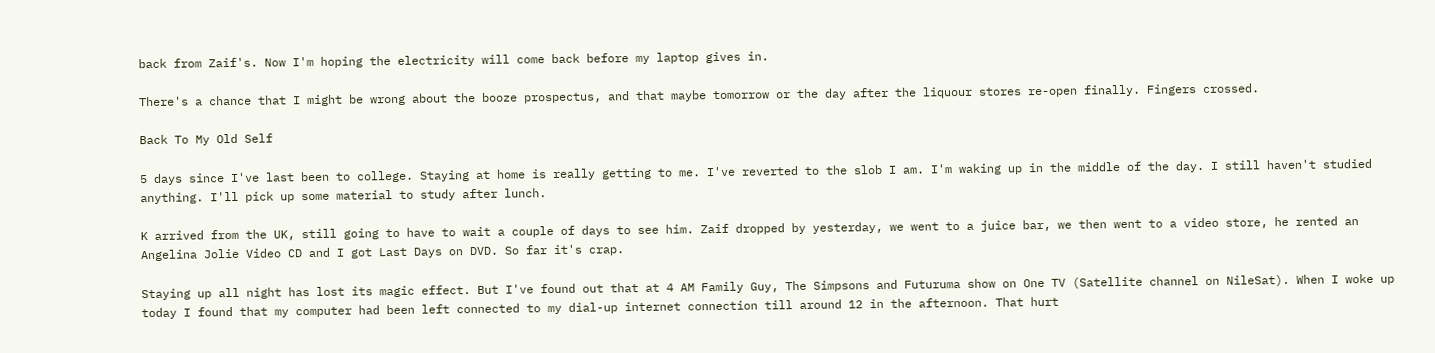back from Zaif's. Now I'm hoping the electricity will come back before my laptop gives in.

There's a chance that I might be wrong about the booze prospectus, and that maybe tomorrow or the day after the liquour stores re-open finally. Fingers crossed.

Back To My Old Self

5 days since I've last been to college. Staying at home is really getting to me. I've reverted to the slob I am. I'm waking up in the middle of the day. I still haven't studied anything. I'll pick up some material to study after lunch.

K arrived from the UK, still going to have to wait a couple of days to see him. Zaif dropped by yesterday, we went to a juice bar, we then went to a video store, he rented an Angelina Jolie Video CD and I got Last Days on DVD. So far it's crap.

Staying up all night has lost its magic effect. But I've found out that at 4 AM Family Guy, The Simpsons and Futuruma show on One TV (Satellite channel on NileSat). When I woke up today I found that my computer had been left connected to my dial-up internet connection till around 12 in the afternoon. That hurt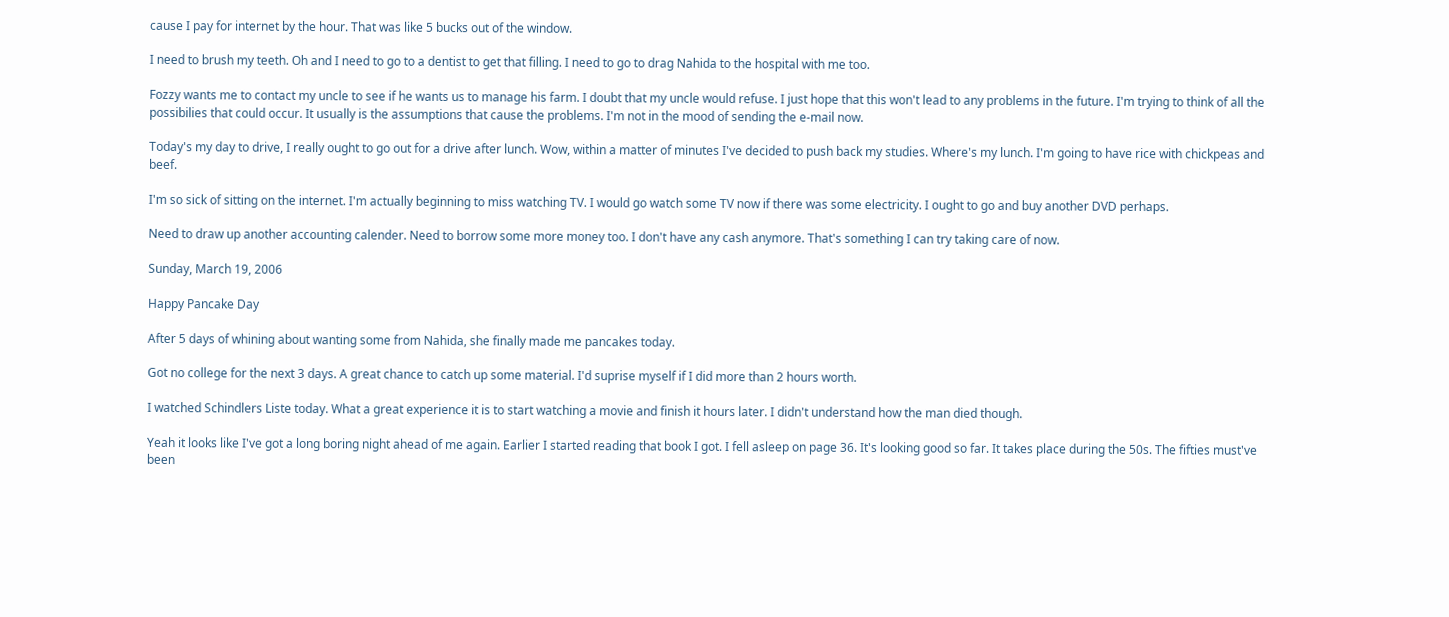cause I pay for internet by the hour. That was like 5 bucks out of the window.

I need to brush my teeth. Oh and I need to go to a dentist to get that filling. I need to go to drag Nahida to the hospital with me too.

Fozzy wants me to contact my uncle to see if he wants us to manage his farm. I doubt that my uncle would refuse. I just hope that this won't lead to any problems in the future. I'm trying to think of all the possibilies that could occur. It usually is the assumptions that cause the problems. I'm not in the mood of sending the e-mail now.

Today's my day to drive, I really ought to go out for a drive after lunch. Wow, within a matter of minutes I've decided to push back my studies. Where's my lunch. I'm going to have rice with chickpeas and beef.

I'm so sick of sitting on the internet. I'm actually beginning to miss watching TV. I would go watch some TV now if there was some electricity. I ought to go and buy another DVD perhaps.

Need to draw up another accounting calender. Need to borrow some more money too. I don't have any cash anymore. That's something I can try taking care of now.

Sunday, March 19, 2006

Happy Pancake Day

After 5 days of whining about wanting some from Nahida, she finally made me pancakes today.

Got no college for the next 3 days. A great chance to catch up some material. I'd suprise myself if I did more than 2 hours worth.

I watched Schindlers Liste today. What a great experience it is to start watching a movie and finish it hours later. I didn't understand how the man died though.

Yeah it looks like I've got a long boring night ahead of me again. Earlier I started reading that book I got. I fell asleep on page 36. It's looking good so far. It takes place during the 50s. The fifties must've been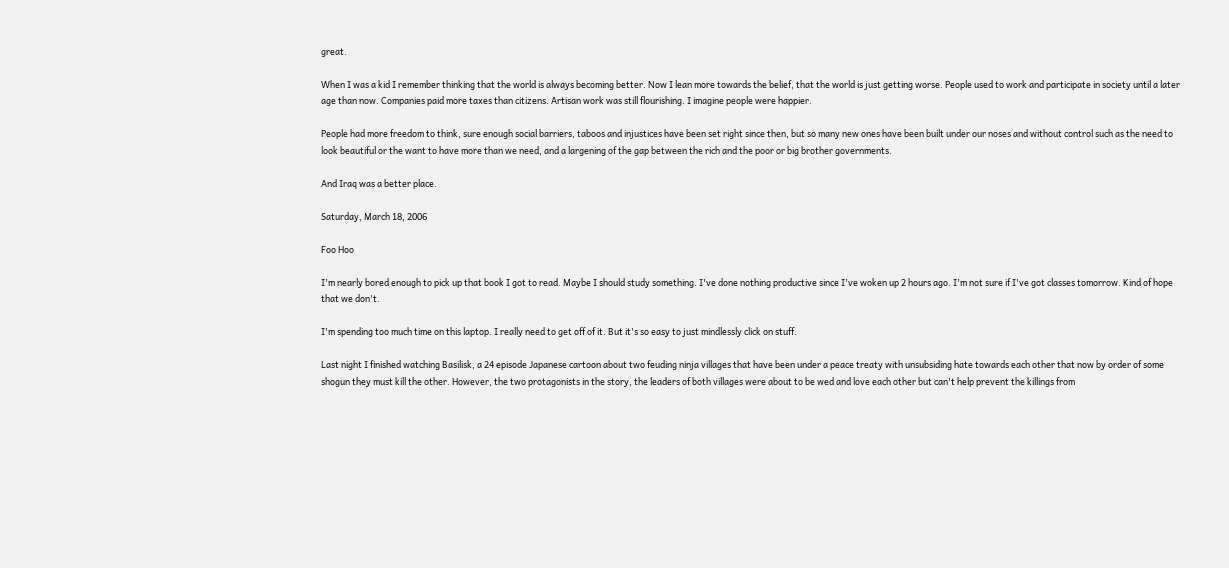great.

When I was a kid I remember thinking that the world is always becoming better. Now I lean more towards the belief, that the world is just getting worse. People used to work and participate in society until a later age than now. Companies paid more taxes than citizens. Artisan work was still flourishing. I imagine people were happier.

People had more freedom to think, sure enough social barriers, taboos and injustices have been set right since then, but so many new ones have been built under our noses and without control such as the need to look beautiful or the want to have more than we need, and a largening of the gap between the rich and the poor or big brother governments.

And Iraq was a better place.

Saturday, March 18, 2006

Foo Hoo

I'm nearly bored enough to pick up that book I got to read. Maybe I should study something. I've done nothing productive since I've woken up 2 hours ago. I'm not sure if I've got classes tomorrow. Kind of hope that we don't.

I'm spending too much time on this laptop. I really need to get off of it. But it's so easy to just mindlessly click on stuff.

Last night I finished watching Basilisk, a 24 episode Japanese cartoon about two feuding ninja villages that have been under a peace treaty with unsubsiding hate towards each other that now by order of some shogun they must kill the other. However, the two protagonists in the story, the leaders of both villages were about to be wed and love each other but can't help prevent the killings from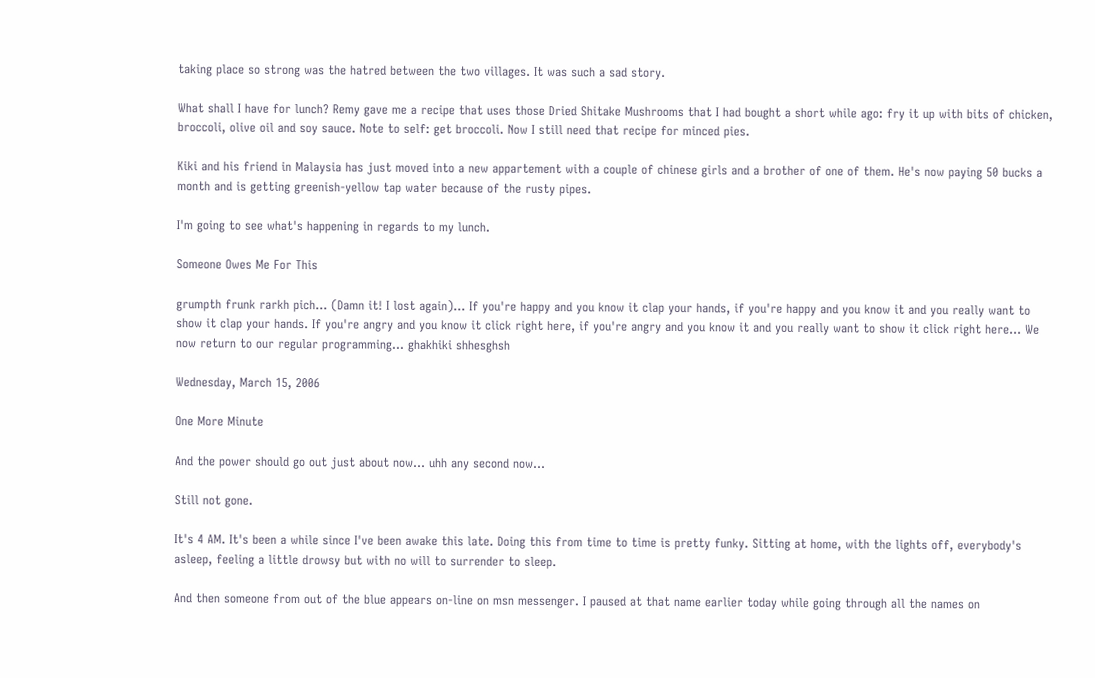taking place so strong was the hatred between the two villages. It was such a sad story.

What shall I have for lunch? Remy gave me a recipe that uses those Dried Shitake Mushrooms that I had bought a short while ago: fry it up with bits of chicken, broccoli, olive oil and soy sauce. Note to self: get broccoli. Now I still need that recipe for minced pies.

Kiki and his friend in Malaysia has just moved into a new appartement with a couple of chinese girls and a brother of one of them. He's now paying 50 bucks a month and is getting greenish-yellow tap water because of the rusty pipes.

I'm going to see what's happening in regards to my lunch.

Someone Owes Me For This

grumpth frunk rarkh pich... (Damn it! I lost again)... If you're happy and you know it clap your hands, if you're happy and you know it and you really want to show it clap your hands. If you're angry and you know it click right here, if you're angry and you know it and you really want to show it click right here... We now return to our regular programming... ghakhiki shhesghsh

Wednesday, March 15, 2006

One More Minute

And the power should go out just about now... uhh any second now...

Still not gone.

It's 4 AM. It's been a while since I've been awake this late. Doing this from time to time is pretty funky. Sitting at home, with the lights off, everybody's asleep, feeling a little drowsy but with no will to surrender to sleep.

And then someone from out of the blue appears on-line on msn messenger. I paused at that name earlier today while going through all the names on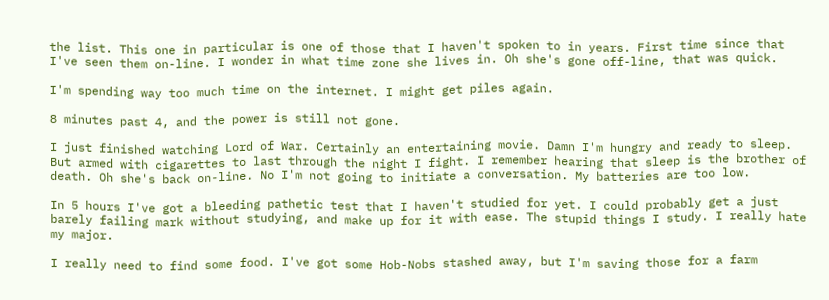the list. This one in particular is one of those that I haven't spoken to in years. First time since that I've seen them on-line. I wonder in what time zone she lives in. Oh she's gone off-line, that was quick.

I'm spending way too much time on the internet. I might get piles again.

8 minutes past 4, and the power is still not gone.

I just finished watching Lord of War. Certainly an entertaining movie. Damn I'm hungry and ready to sleep. But armed with cigarettes to last through the night I fight. I remember hearing that sleep is the brother of death. Oh she's back on-line. No I'm not going to initiate a conversation. My batteries are too low.

In 5 hours I've got a bleeding pathetic test that I haven't studied for yet. I could probably get a just barely failing mark without studying, and make up for it with ease. The stupid things I study. I really hate my major.

I really need to find some food. I've got some Hob-Nobs stashed away, but I'm saving those for a farm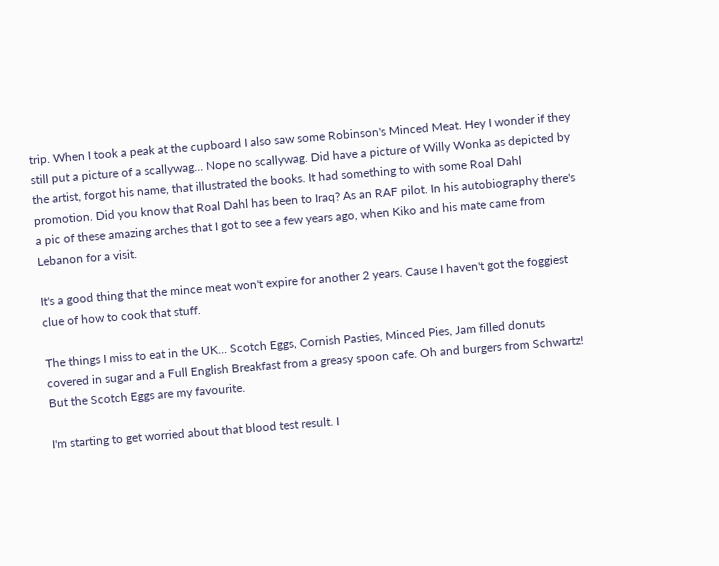trip. When I took a peak at the cupboard I also saw some Robinson's Minced Meat. Hey I wonder if they still put a picture of a scallywag... Nope no scallywag. Did have a picture of Willy Wonka as depicted by the artist, forgot his name, that illustrated the books. It had something to with some Roal Dahl promotion. Did you know that Roal Dahl has been to Iraq? As an RAF pilot. In his autobiography there's a pic of these amazing arches that I got to see a few years ago, when Kiko and his mate came from Lebanon for a visit.

It's a good thing that the mince meat won't expire for another 2 years. Cause I haven't got the foggiest clue of how to cook that stuff.

The things I miss to eat in the UK... Scotch Eggs, Cornish Pasties, Minced Pies, Jam filled donuts covered in sugar and a Full English Breakfast from a greasy spoon cafe. Oh and burgers from Schwartz! But the Scotch Eggs are my favourite.

I'm starting to get worried about that blood test result. I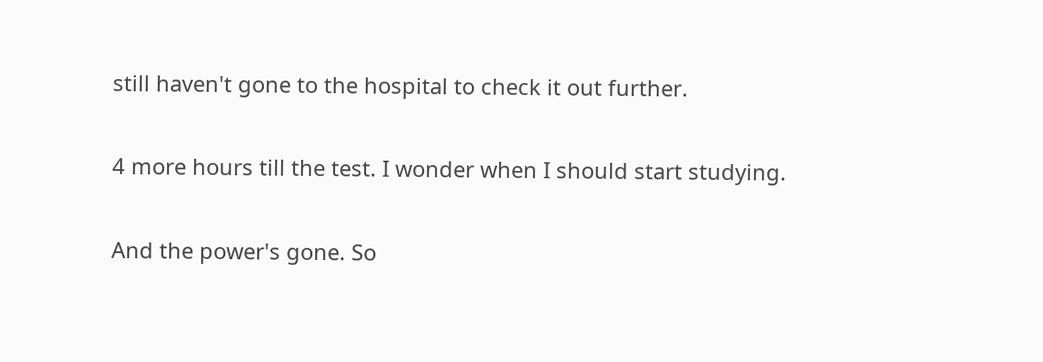still haven't gone to the hospital to check it out further.

4 more hours till the test. I wonder when I should start studying.

And the power's gone. So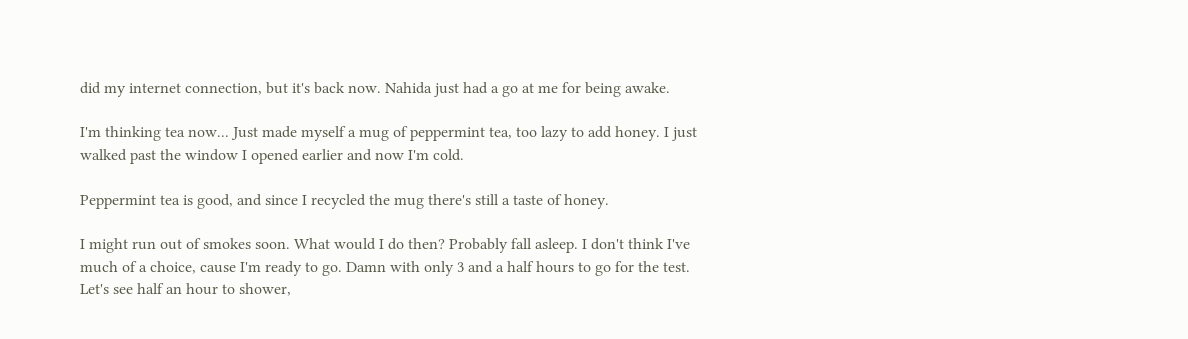did my internet connection, but it's back now. Nahida just had a go at me for being awake.

I'm thinking tea now... Just made myself a mug of peppermint tea, too lazy to add honey. I just walked past the window I opened earlier and now I'm cold.

Peppermint tea is good, and since I recycled the mug there's still a taste of honey.

I might run out of smokes soon. What would I do then? Probably fall asleep. I don't think I've much of a choice, cause I'm ready to go. Damn with only 3 and a half hours to go for the test. Let's see half an hour to shower,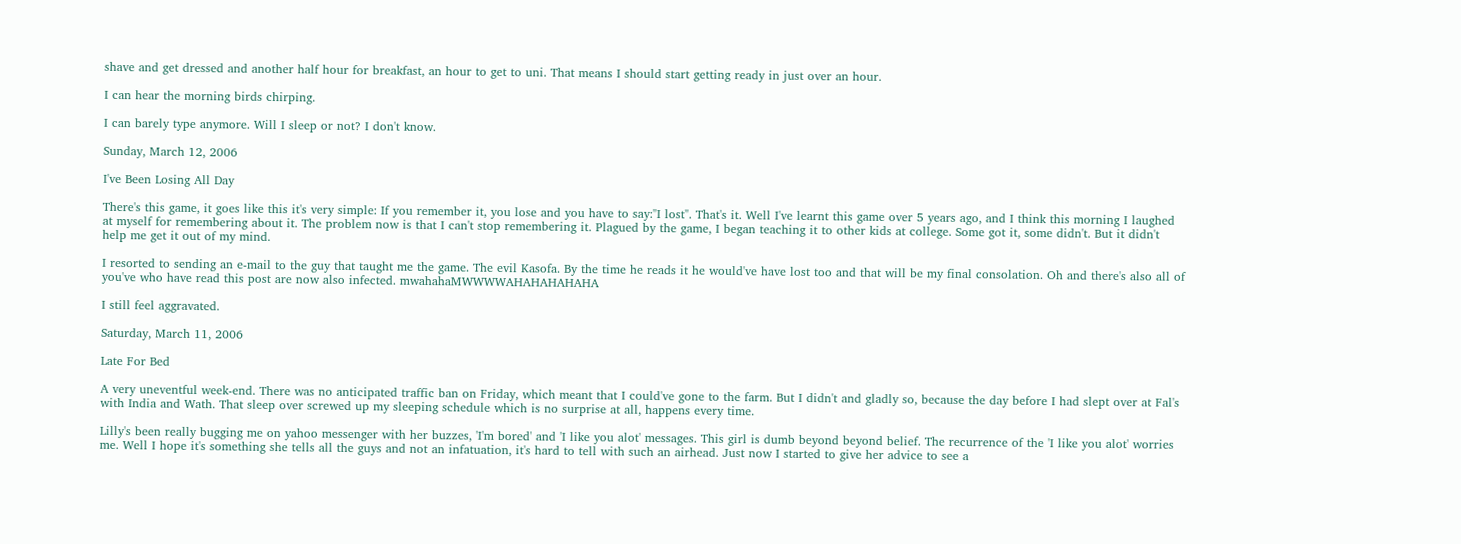shave and get dressed and another half hour for breakfast, an hour to get to uni. That means I should start getting ready in just over an hour.

I can hear the morning birds chirping.

I can barely type anymore. Will I sleep or not? I don't know.

Sunday, March 12, 2006

I've Been Losing All Day

There's this game, it goes like this it's very simple: If you remember it, you lose and you have to say:"I lost". That's it. Well I've learnt this game over 5 years ago, and I think this morning I laughed at myself for remembering about it. The problem now is that I can't stop remembering it. Plagued by the game, I began teaching it to other kids at college. Some got it, some didn't. But it didn't help me get it out of my mind.

I resorted to sending an e-mail to the guy that taught me the game. The evil Kasofa. By the time he reads it he would've have lost too and that will be my final consolation. Oh and there's also all of you've who have read this post are now also infected. mwahahaMWWWWAHAHAHAHAHA

I still feel aggravated.

Saturday, March 11, 2006

Late For Bed

A very uneventful week-end. There was no anticipated traffic ban on Friday, which meant that I could've gone to the farm. But I didn't and gladly so, because the day before I had slept over at Fal's with India and Wath. That sleep over screwed up my sleeping schedule which is no surprise at all, happens every time.

Lilly's been really bugging me on yahoo messenger with her buzzes, 'I'm bored' and 'I like you alot' messages. This girl is dumb beyond beyond belief. The recurrence of the 'I like you alot' worries me. Well I hope it's something she tells all the guys and not an infatuation, it's hard to tell with such an airhead. Just now I started to give her advice to see a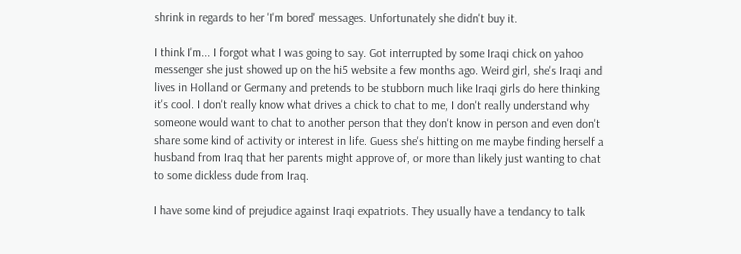shrink in regards to her 'I'm bored' messages. Unfortunately she didn't buy it.

I think I'm... I forgot what I was going to say. Got interrupted by some Iraqi chick on yahoo messenger she just showed up on the hi5 website a few months ago. Weird girl, she's Iraqi and lives in Holland or Germany and pretends to be stubborn much like Iraqi girls do here thinking it's cool. I don't really know what drives a chick to chat to me, I don't really understand why someone would want to chat to another person that they don't know in person and even don't share some kind of activity or interest in life. Guess she's hitting on me maybe finding herself a husband from Iraq that her parents might approve of, or more than likely just wanting to chat to some dickless dude from Iraq.

I have some kind of prejudice against Iraqi expatriots. They usually have a tendancy to talk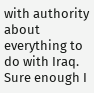with authority about everything to do with Iraq. Sure enough I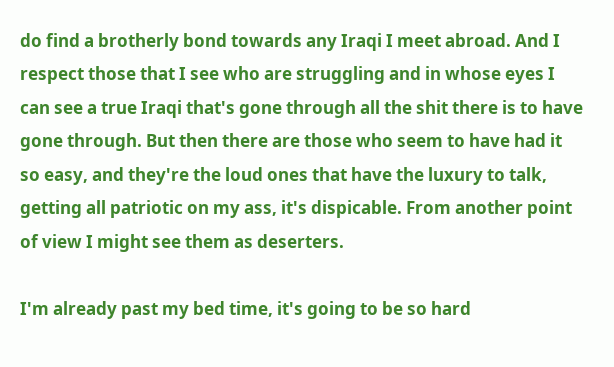do find a brotherly bond towards any Iraqi I meet abroad. And I respect those that I see who are struggling and in whose eyes I can see a true Iraqi that's gone through all the shit there is to have gone through. But then there are those who seem to have had it so easy, and they're the loud ones that have the luxury to talk, getting all patriotic on my ass, it's dispicable. From another point of view I might see them as deserters.

I'm already past my bed time, it's going to be so hard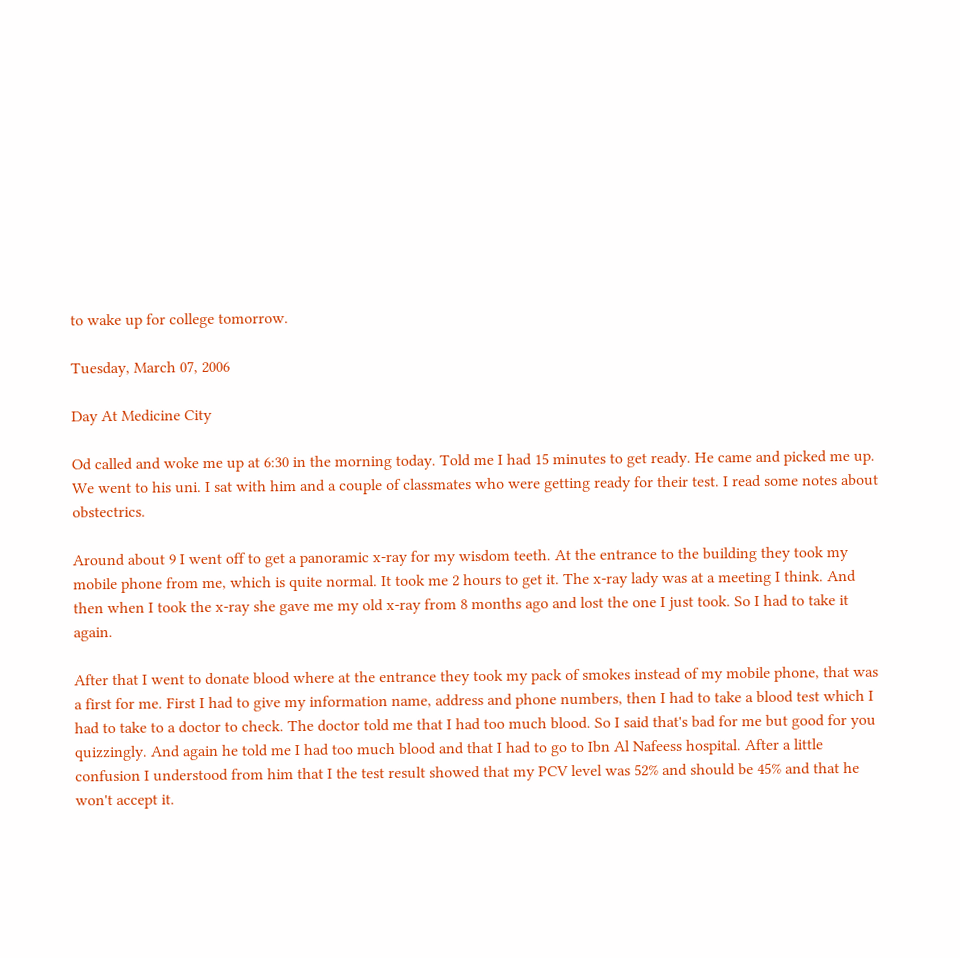to wake up for college tomorrow.

Tuesday, March 07, 2006

Day At Medicine City

Od called and woke me up at 6:30 in the morning today. Told me I had 15 minutes to get ready. He came and picked me up. We went to his uni. I sat with him and a couple of classmates who were getting ready for their test. I read some notes about obstectrics.

Around about 9 I went off to get a panoramic x-ray for my wisdom teeth. At the entrance to the building they took my mobile phone from me, which is quite normal. It took me 2 hours to get it. The x-ray lady was at a meeting I think. And then when I took the x-ray she gave me my old x-ray from 8 months ago and lost the one I just took. So I had to take it again.

After that I went to donate blood where at the entrance they took my pack of smokes instead of my mobile phone, that was a first for me. First I had to give my information name, address and phone numbers, then I had to take a blood test which I had to take to a doctor to check. The doctor told me that I had too much blood. So I said that's bad for me but good for you quizzingly. And again he told me I had too much blood and that I had to go to Ibn Al Nafeess hospital. After a little confusion I understood from him that I the test result showed that my PCV level was 52% and should be 45% and that he won't accept it.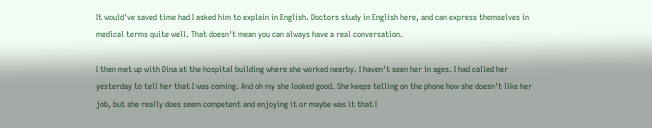It would've saved time had I asked him to explain in English. Doctors study in English here, and can express themselves in medical terms quite well. That doesn't mean you can always have a real conversation.

I then met up with Dina at the hospital building where she worked nearby. I haven't seen her in ages. I had called her yesterday to tell her that I was coming. And oh my she looked good. She keeps telling on the phone how she doesn't like her job, but she really does seem competent and enjoying it or maybe was it that I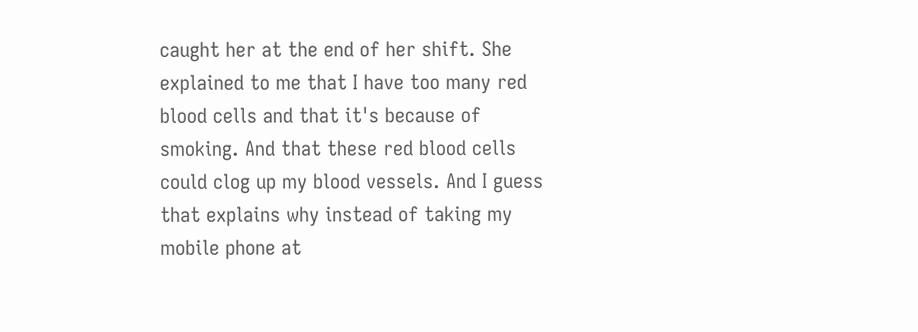caught her at the end of her shift. She explained to me that I have too many red blood cells and that it's because of smoking. And that these red blood cells could clog up my blood vessels. And I guess that explains why instead of taking my mobile phone at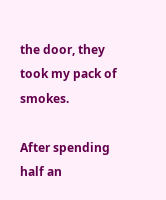the door, they took my pack of smokes.

After spending half an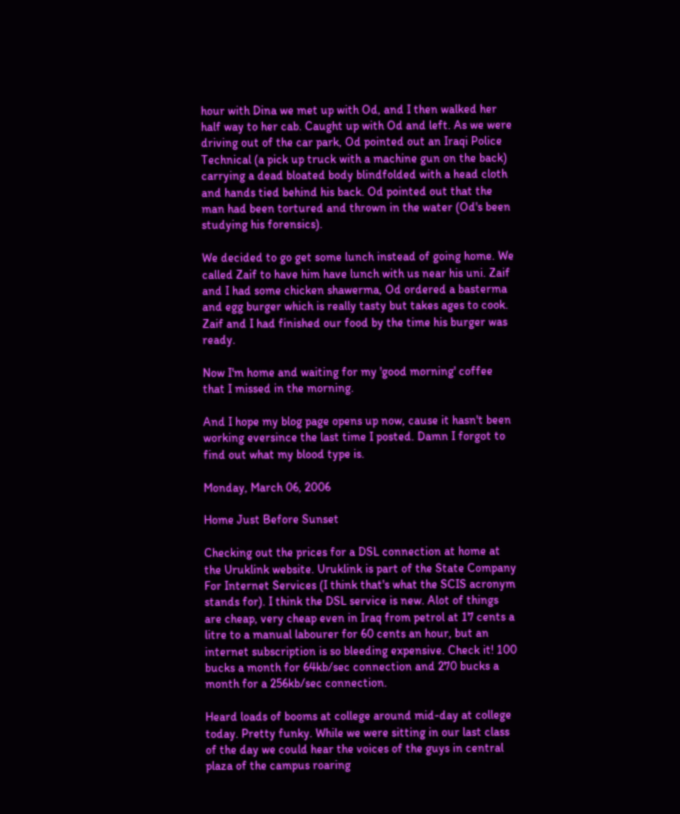hour with Dina we met up with Od, and I then walked her half way to her cab. Caught up with Od and left. As we were driving out of the car park, Od pointed out an Iraqi Police Technical (a pick up truck with a machine gun on the back) carrying a dead bloated body blindfolded with a head cloth and hands tied behind his back. Od pointed out that the man had been tortured and thrown in the water (Od's been studying his forensics).

We decided to go get some lunch instead of going home. We called Zaif to have him have lunch with us near his uni. Zaif and I had some chicken shawerma, Od ordered a basterma and egg burger which is really tasty but takes ages to cook. Zaif and I had finished our food by the time his burger was ready.

Now I'm home and waiting for my 'good morning' coffee that I missed in the morning.

And I hope my blog page opens up now, cause it hasn't been working eversince the last time I posted. Damn I forgot to find out what my blood type is.

Monday, March 06, 2006

Home Just Before Sunset

Checking out the prices for a DSL connection at home at the Uruklink website. Uruklink is part of the State Company For Internet Services (I think that's what the SCIS acronym stands for). I think the DSL service is new. Alot of things are cheap, very cheap even in Iraq from petrol at 17 cents a litre to a manual labourer for 60 cents an hour, but an internet subscription is so bleeding expensive. Check it! 100 bucks a month for 64kb/sec connection and 270 bucks a month for a 256kb/sec connection.

Heard loads of booms at college around mid-day at college today. Pretty funky. While we were sitting in our last class of the day we could hear the voices of the guys in central plaza of the campus roaring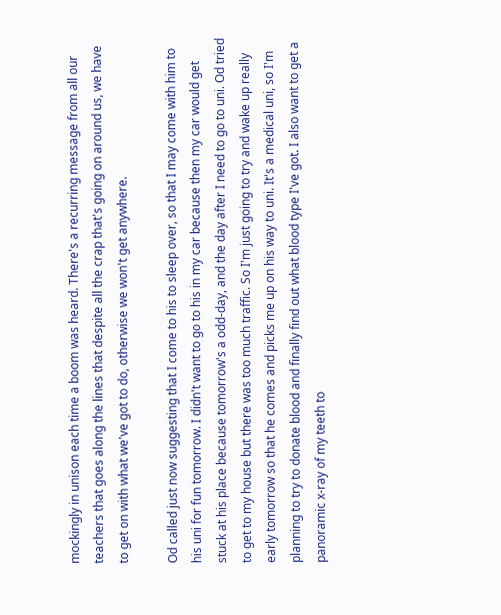mockingly in unison each time a boom was heard. There's a recurring message from all our teachers that goes along the lines that despite all the crap that's going on around us, we have to get on with what we've got to do, otherwise we won't get anywhere.

Od called just now suggesting that I come to his to sleep over, so that I may come with him to his uni for fun tomorrow. I didn't want to go to his in my car because then my car would get stuck at his place because tomorrow's a odd-day, and the day after I need to go to uni. Od tried to get to my house but there was too much traffic. So I'm just going to try and wake up really early tomorrow so that he comes and picks me up on his way to uni. It's a medical uni, so I'm planning to try to donate blood and finally find out what blood type I've got. I also want to get a panoramic x-ray of my teeth to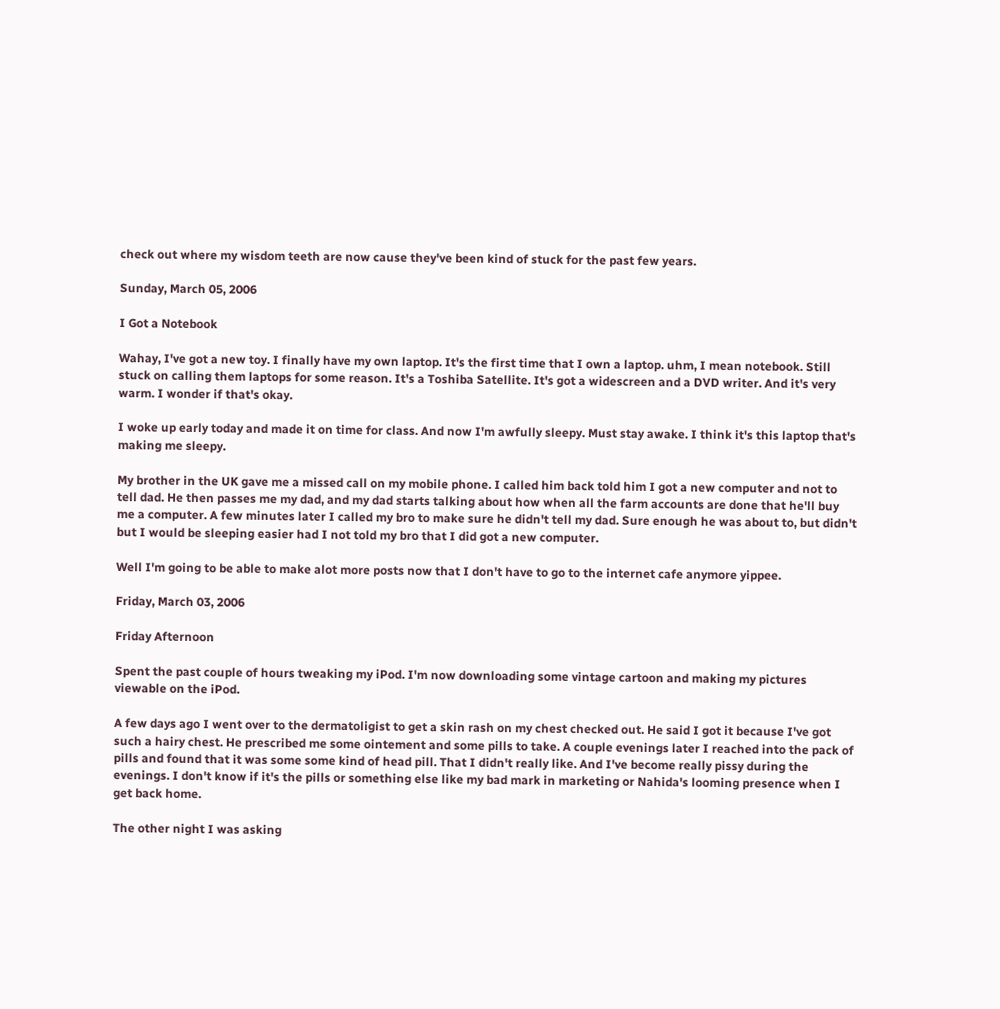check out where my wisdom teeth are now cause they've been kind of stuck for the past few years.

Sunday, March 05, 2006

I Got a Notebook

Wahay, I've got a new toy. I finally have my own laptop. It's the first time that I own a laptop. uhm, I mean notebook. Still stuck on calling them laptops for some reason. It's a Toshiba Satellite. It's got a widescreen and a DVD writer. And it's very warm. I wonder if that's okay.

I woke up early today and made it on time for class. And now I'm awfully sleepy. Must stay awake. I think it's this laptop that's making me sleepy.

My brother in the UK gave me a missed call on my mobile phone. I called him back told him I got a new computer and not to tell dad. He then passes me my dad, and my dad starts talking about how when all the farm accounts are done that he'll buy me a computer. A few minutes later I called my bro to make sure he didn't tell my dad. Sure enough he was about to, but didn't but I would be sleeping easier had I not told my bro that I did got a new computer.

Well I'm going to be able to make alot more posts now that I don't have to go to the internet cafe anymore yippee.

Friday, March 03, 2006

Friday Afternoon

Spent the past couple of hours tweaking my iPod. I'm now downloading some vintage cartoon and making my pictures viewable on the iPod.

A few days ago I went over to the dermatoligist to get a skin rash on my chest checked out. He said I got it because I've got such a hairy chest. He prescribed me some ointement and some pills to take. A couple evenings later I reached into the pack of pills and found that it was some some kind of head pill. That I didn't really like. And I've become really pissy during the evenings. I don't know if it's the pills or something else like my bad mark in marketing or Nahida's looming presence when I get back home.

The other night I was asking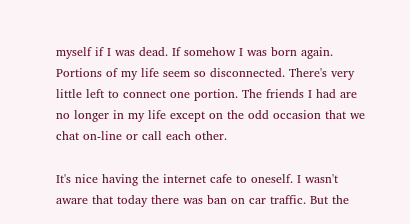myself if I was dead. If somehow I was born again. Portions of my life seem so disconnected. There's very little left to connect one portion. The friends I had are no longer in my life except on the odd occasion that we chat on-line or call each other.

It's nice having the internet cafe to oneself. I wasn't aware that today there was ban on car traffic. But the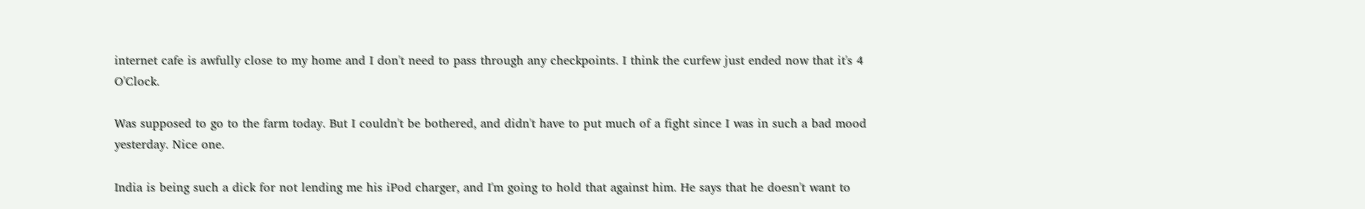internet cafe is awfully close to my home and I don't need to pass through any checkpoints. I think the curfew just ended now that it's 4 O'Clock.

Was supposed to go to the farm today. But I couldn't be bothered, and didn't have to put much of a fight since I was in such a bad mood yesterday. Nice one.

India is being such a dick for not lending me his iPod charger, and I'm going to hold that against him. He says that he doesn't want to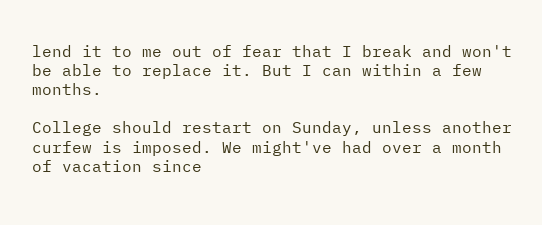lend it to me out of fear that I break and won't be able to replace it. But I can within a few months.

College should restart on Sunday, unless another curfew is imposed. We might've had over a month of vacation since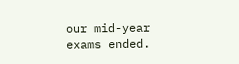our mid-year exams ended.